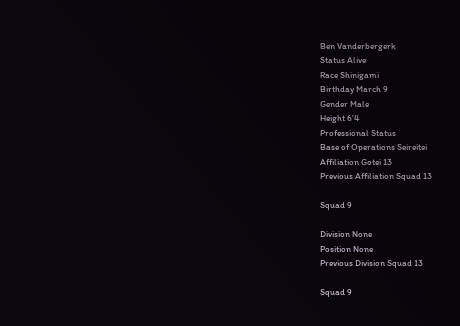Ben Vanderbergerk
Status Alive
Race Shinigami
Birthday March 9
Gender Male
Height 6'4
Professional Status
Base of Operations Seireitei
Affiliation Gotei 13
Previous Affiliation Squad 13

Squad 9

Division None
Position None
Previous Division Squad 13

Squad 9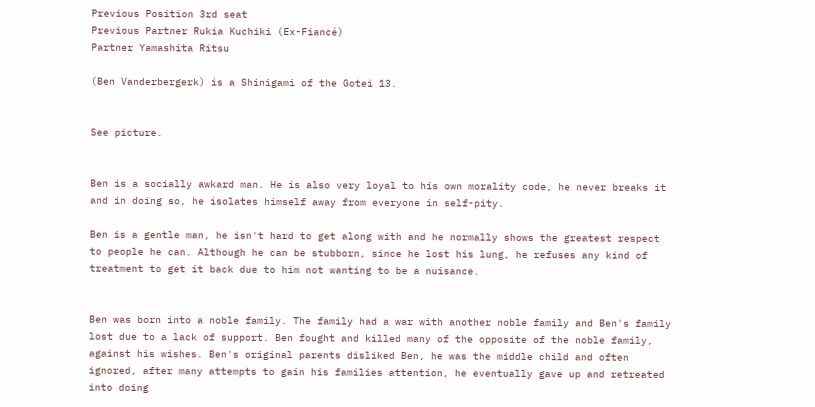Previous Position 3rd seat
Previous Partner Rukia Kuchiki (Ex-Fiancé)
Partner Yamashita Ritsu

(Ben Vanderbergerk) is a Shinigami of the Gotei 13.


See picture.


Ben is a socially awkard man. He is also very loyal to his own morality code, he never breaks it and in doing so, he isolates himself away from everyone in self-pity.

Ben is a gentle man, he isn't hard to get along with and he normally shows the greatest respect to people he can. Although he can be stubborn, since he lost his lung, he refuses any kind of treatment to get it back due to him not wanting to be a nuisance.


Ben was born into a noble family. The family had a war with another noble family and Ben's family lost due to a lack of support. Ben fought and killed many of the opposite of the noble family, against his wishes. Ben's original parents disliked Ben, he was the middle child and often ignored, after many attempts to gain his families attention, he eventually gave up and retreated into doing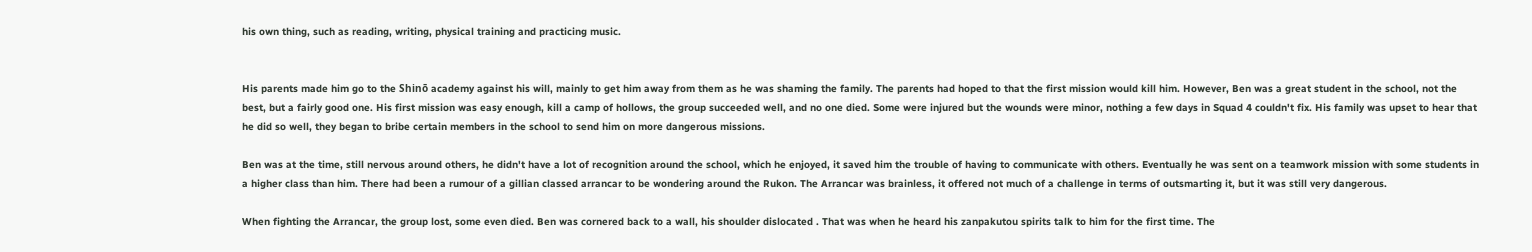his own thing, such as reading, writing, physical training and practicing music.


His parents made him go to the Shinō academy against his will, mainly to get him away from them as he was shaming the family. The parents had hoped to that the first mission would kill him. However, Ben was a great student in the school, not the best, but a fairly good one. His first mission was easy enough, kill a camp of hollows, the group succeeded well, and no one died. Some were injured but the wounds were minor, nothing a few days in Squad 4 couldn't fix. His family was upset to hear that he did so well, they began to bribe certain members in the school to send him on more dangerous missions.

Ben was at the time, still nervous around others, he didn't have a lot of recognition around the school, which he enjoyed, it saved him the trouble of having to communicate with others. Eventually he was sent on a teamwork mission with some students in a higher class than him. There had been a rumour of a gillian classed arrancar to be wondering around the Rukon. The Arrancar was brainless, it offered not much of a challenge in terms of outsmarting it, but it was still very dangerous.

When fighting the Arrancar, the group lost, some even died. Ben was cornered back to a wall, his shoulder dislocated . That was when he heard his zanpakutou spirits talk to him for the first time. The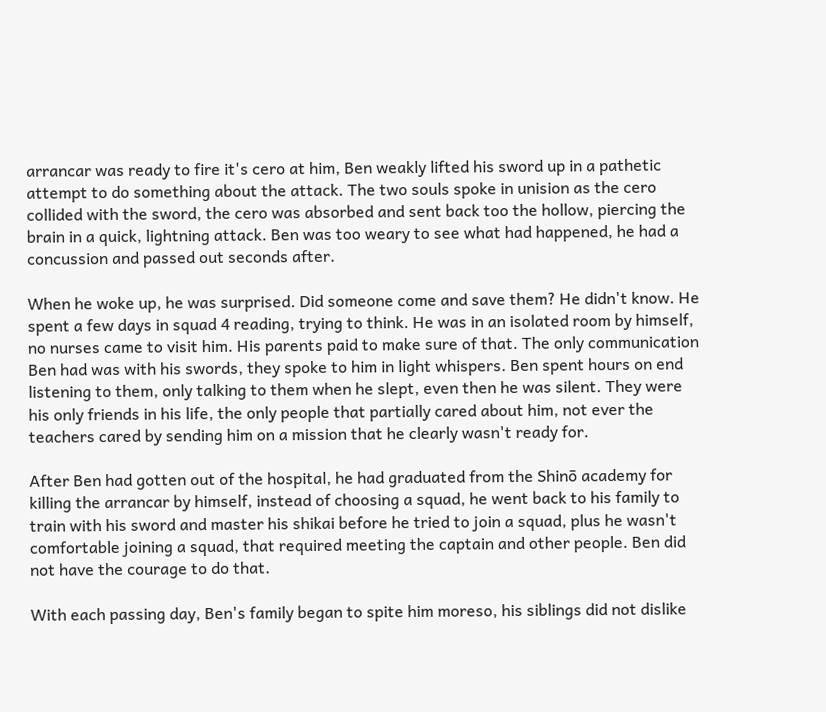arrancar was ready to fire it's cero at him, Ben weakly lifted his sword up in a pathetic attempt to do something about the attack. The two souls spoke in unision as the cero collided with the sword, the cero was absorbed and sent back too the hollow, piercing the brain in a quick, lightning attack. Ben was too weary to see what had happened, he had a concussion and passed out seconds after.

When he woke up, he was surprised. Did someone come and save them? He didn't know. He spent a few days in squad 4 reading, trying to think. He was in an isolated room by himself, no nurses came to visit him. His parents paid to make sure of that. The only communication Ben had was with his swords, they spoke to him in light whispers. Ben spent hours on end listening to them, only talking to them when he slept, even then he was silent. They were his only friends in his life, the only people that partially cared about him, not ever the teachers cared by sending him on a mission that he clearly wasn't ready for.

After Ben had gotten out of the hospital, he had graduated from the Shinō academy for killing the arrancar by himself, instead of choosing a squad, he went back to his family to train with his sword and master his shikai before he tried to join a squad, plus he wasn't comfortable joining a squad, that required meeting the captain and other people. Ben did not have the courage to do that.

With each passing day, Ben's family began to spite him moreso, his siblings did not dislike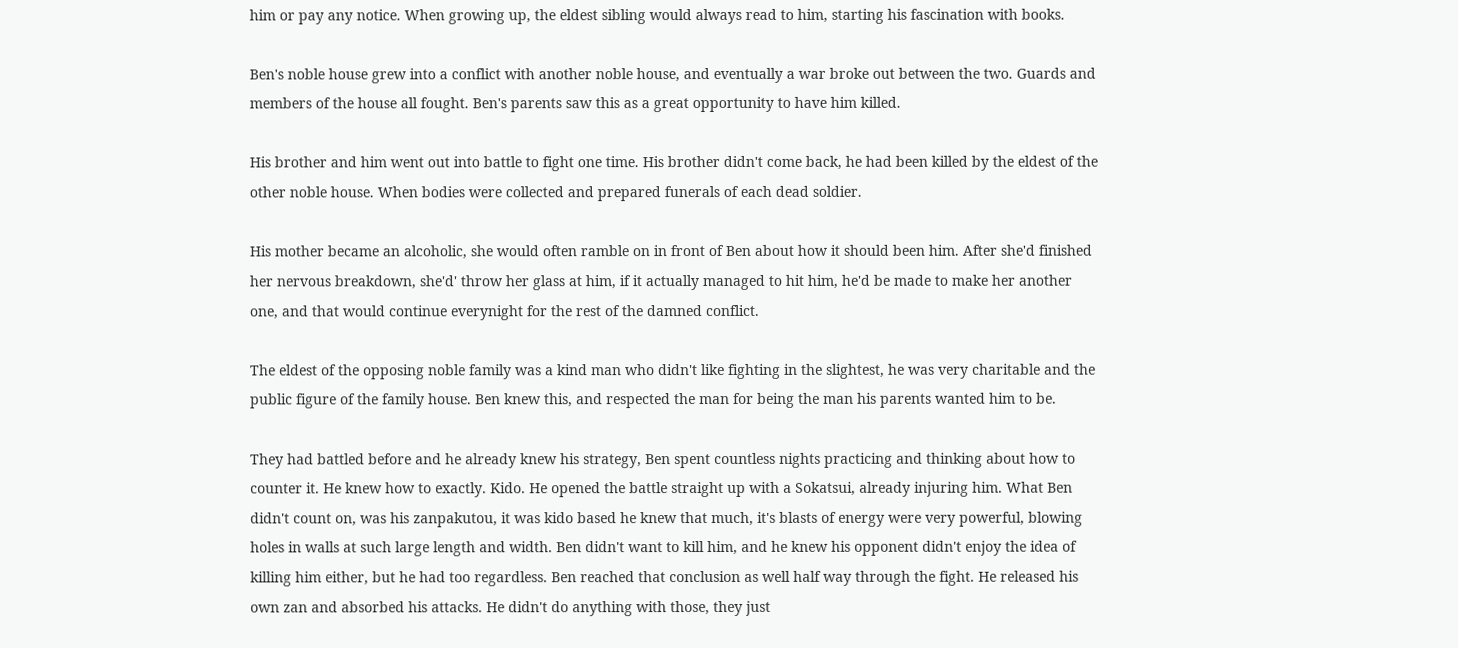him or pay any notice. When growing up, the eldest sibling would always read to him, starting his fascination with books.

Ben's noble house grew into a conflict with another noble house, and eventually a war broke out between the two. Guards and members of the house all fought. Ben's parents saw this as a great opportunity to have him killed.

His brother and him went out into battle to fight one time. His brother didn't come back, he had been killed by the eldest of the other noble house. When bodies were collected and prepared funerals of each dead soldier.

His mother became an alcoholic, she would often ramble on in front of Ben about how it should been him. After she'd finished her nervous breakdown, she'd' throw her glass at him, if it actually managed to hit him, he'd be made to make her another one, and that would continue everynight for the rest of the damned conflict.

The eldest of the opposing noble family was a kind man who didn't like fighting in the slightest, he was very charitable and the public figure of the family house. Ben knew this, and respected the man for being the man his parents wanted him to be.

They had battled before and he already knew his strategy, Ben spent countless nights practicing and thinking about how to counter it. He knew how to exactly. Kido. He opened the battle straight up with a Sokatsui, already injuring him. What Ben didn't count on, was his zanpakutou, it was kido based he knew that much, it's blasts of energy were very powerful, blowing holes in walls at such large length and width. Ben didn't want to kill him, and he knew his opponent didn't enjoy the idea of killing him either, but he had too regardless. Ben reached that conclusion as well half way through the fight. He released his own zan and absorbed his attacks. He didn't do anything with those, they just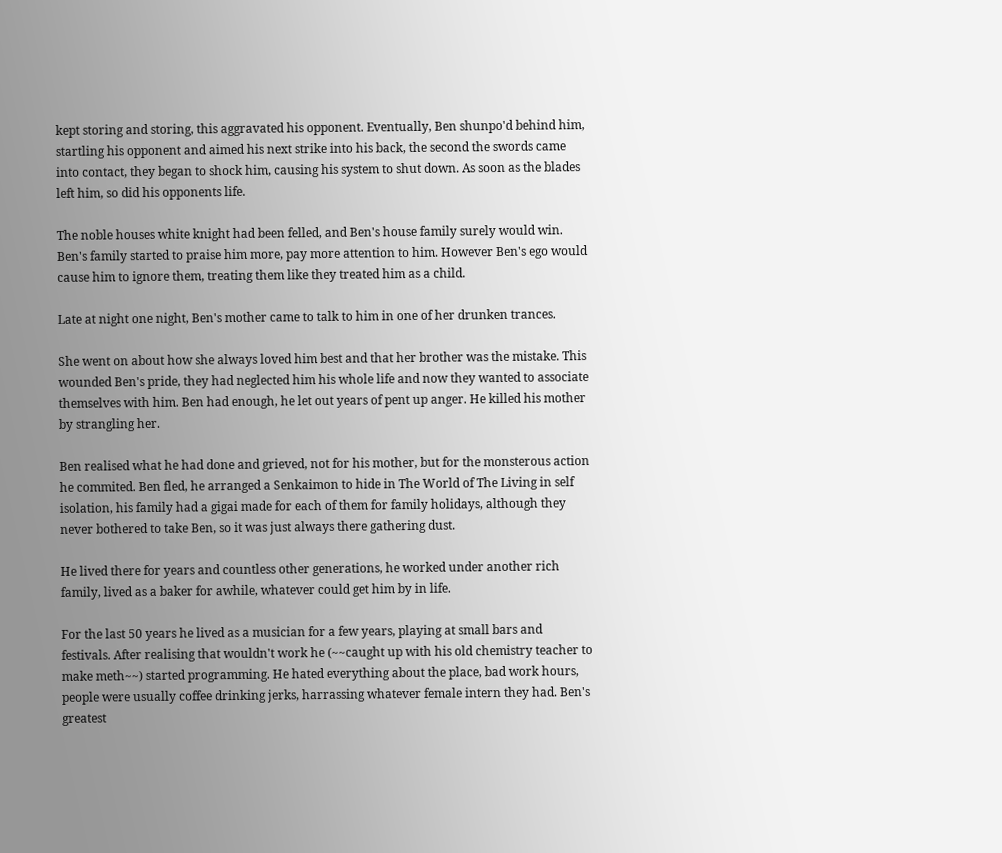kept storing and storing, this aggravated his opponent. Eventually, Ben shunpo'd behind him, startling his opponent and aimed his next strike into his back, the second the swords came into contact, they began to shock him, causing his system to shut down. As soon as the blades left him, so did his opponents life.

The noble houses white knight had been felled, and Ben's house family surely would win. Ben's family started to praise him more, pay more attention to him. However Ben's ego would cause him to ignore them, treating them like they treated him as a child.

Late at night one night, Ben's mother came to talk to him in one of her drunken trances.

She went on about how she always loved him best and that her brother was the mistake. This wounded Ben's pride, they had neglected him his whole life and now they wanted to associate themselves with him. Ben had enough, he let out years of pent up anger. He killed his mother by strangling her.

Ben realised what he had done and grieved, not for his mother, but for the monsterous action he commited. Ben fled, he arranged a Senkaimon to hide in The World of The Living in self isolation, his family had a gigai made for each of them for family holidays, although they never bothered to take Ben, so it was just always there gathering dust.

He lived there for years and countless other generations, he worked under another rich family, lived as a baker for awhile, whatever could get him by in life.

For the last 50 years he lived as a musician for a few years, playing at small bars and festivals. After realising that wouldn't work he (~~caught up with his old chemistry teacher to make meth~~) started programming. He hated everything about the place, bad work hours, people were usually coffee drinking jerks, harrassing whatever female intern they had. Ben's greatest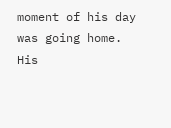moment of his day was going home. His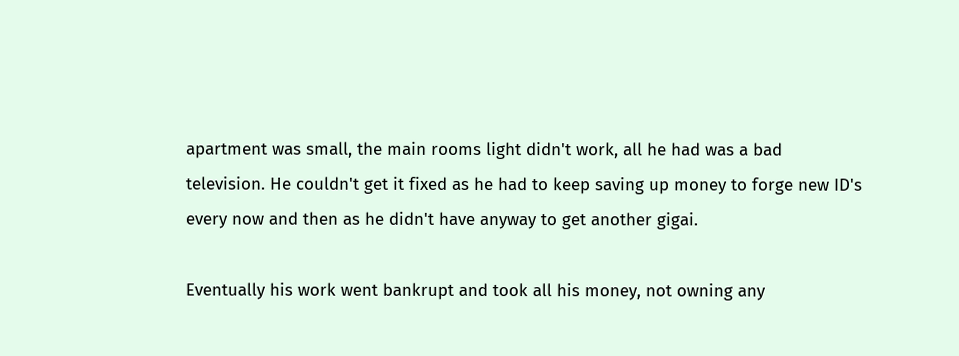apartment was small, the main rooms light didn't work, all he had was a bad television. He couldn't get it fixed as he had to keep saving up money to forge new ID's every now and then as he didn't have anyway to get another gigai.

Eventually his work went bankrupt and took all his money, not owning any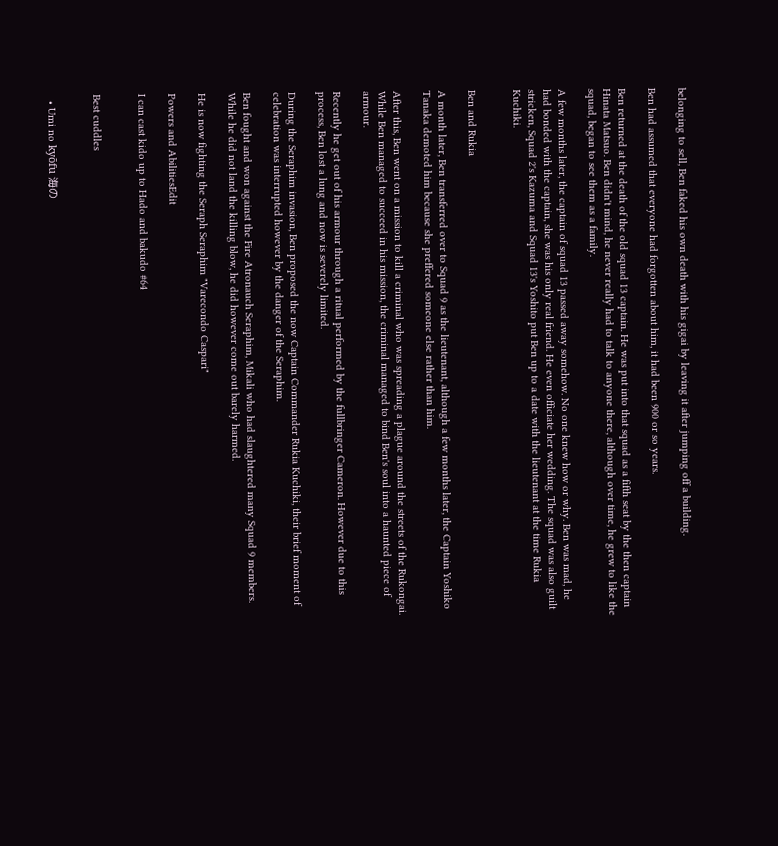belonging to sell, Ben faked his own death with his gigai by leaving it after jumping off a building.

Ben had assumed that everyone had forgotten about him, it had been 900 or so years.

Ben returned at the death of the old squad 13 captain. He was put into that squad as a fifth seat by the then captain Hinata Matsuo. Ben didn't mind, he never really had to talk to anyone there, although over time, he grew to like the squad, began to see them as a family.

A few months later, the captain of squad 13 passed away somehow. No one knew how or why. Ben was mad, he had bonded with the captain, she was his only real friend. He even officiate her wedding. The squad was also guilt stricken, Squad 2's Kazuma and Squad 13's Yoshito put Ben up to a date with the lieutenant at the time Rukia Kuchiki.


Ben and Rukia

A month later, Ben transferred over to Squad 9 as the lieutenant, although a few months later, the Captain Yoshiko Tanaka demoted him because she preffered someone else rather than him.

After this, Ben went on a mission to kill a criminal who was spreading a plague around the streets of the Rukongai. While Ben managed to succeed in his mission, the criminal managed to bind Ben's soul into a haunted piece of armour.

Recently he get out of his armour through a ritual performed by the fullbringer Cameron. However due to this process, Ben lost a lung and now is severely limited.

During the Seraphim invasion, Ben proposed the now Captain Commander Rukia Kuchiki, their brief moment of celebration was interrupted however by the danger of the Seraphim.

Ben fought and won against the Fire Atronauch Seraphim, Mikali who had slaughtered many Squad 9 members. While he did not land the killing blow, he did however come out barely harmed.

He is now fighting the Seraph Seraphim "Varecondo Caspari"

Powers and AbilitiesEdit

I can cast kido up to Hado and bakudo #64


Best cuddles


  • Umi no kyōfu 海の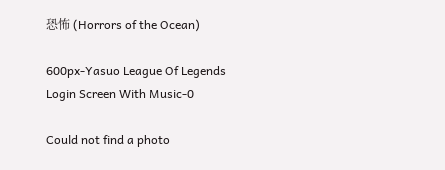恐怖 (Horrors of the Ocean)

600px-Yasuo League Of Legends Login Screen With Music-0

Could not find a photo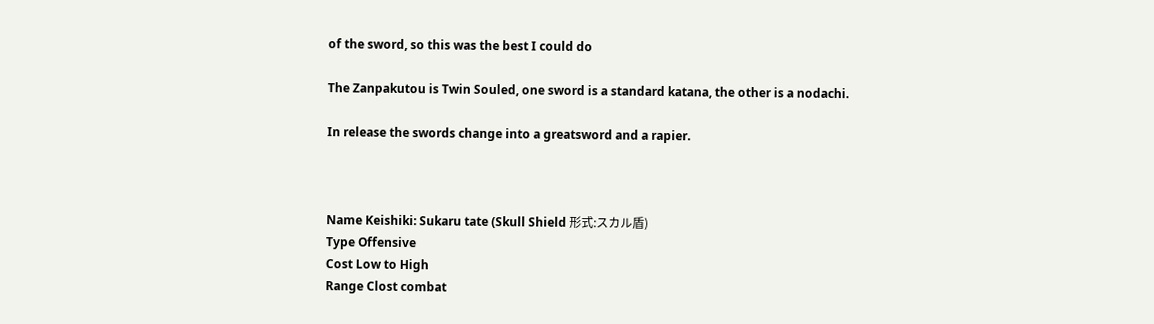of the sword, so this was the best I could do

The Zanpakutou is Twin Souled, one sword is a standard katana, the other is a nodachi.

In release the swords change into a greatsword and a rapier.



Name Keishiki: Sukaru tate (Skull Shield 形式:スカル盾)
Type Offensive
Cost Low to High
Range Clost combat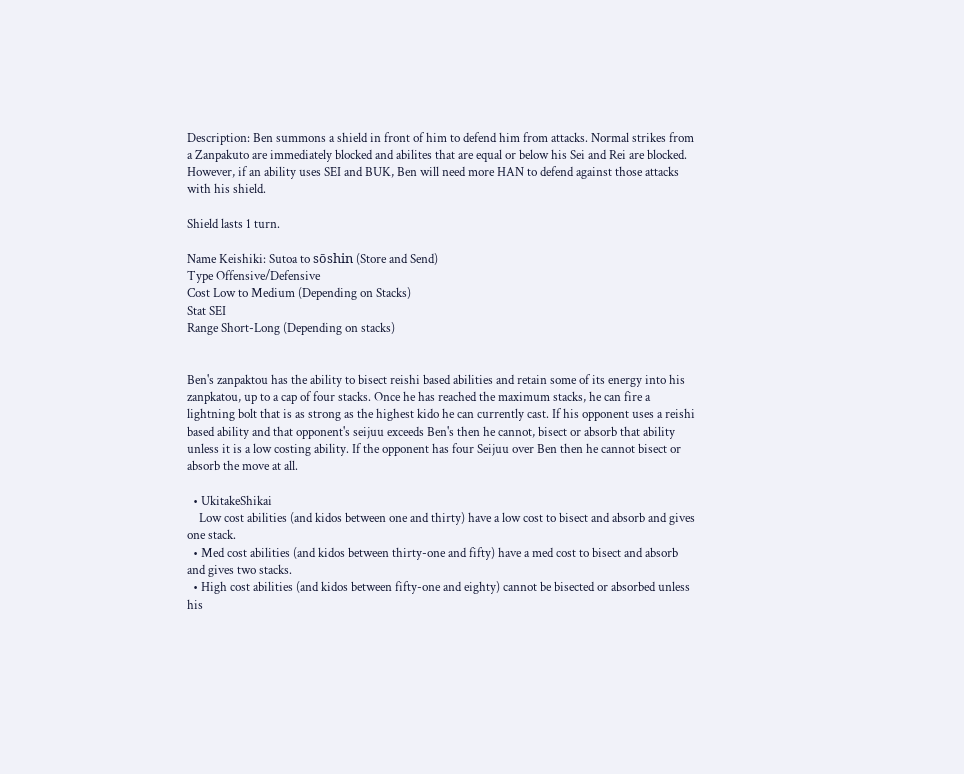Description: Ben summons a shield in front of him to defend him from attacks. Normal strikes from a Zanpakuto are immediately blocked and abilites that are equal or below his Sei and Rei are blocked. However, if an ability uses SEI and BUK, Ben will need more HAN to defend against those attacks with his shield.

Shield lasts 1 turn.

Name Keishiki: Sutoa to sōshin (Store and Send)
Type Offensive/Defensive
Cost Low to Medium (Depending on Stacks)
Stat SEI
Range Short-Long (Depending on stacks)


Ben's zanpaktou has the ability to bisect reishi based abilities and retain some of its energy into his zanpkatou, up to a cap of four stacks. Once he has reached the maximum stacks, he can fire a lightning bolt that is as strong as the highest kido he can currently cast. If his opponent uses a reishi based ability and that opponent's seijuu exceeds Ben's then he cannot, bisect or absorb that ability unless it is a low costing ability. If the opponent has four Seijuu over Ben then he cannot bisect or absorb the move at all.

  • UkitakeShikai
    Low cost abilities (and kidos between one and thirty) have a low cost to bisect and absorb and gives one stack.
  • Med cost abilities (and kidos between thirty-one and fifty) have a med cost to bisect and absorb and gives two stacks.
  • High cost abilities (and kidos between fifty-one and eighty) cannot be bisected or absorbed unless his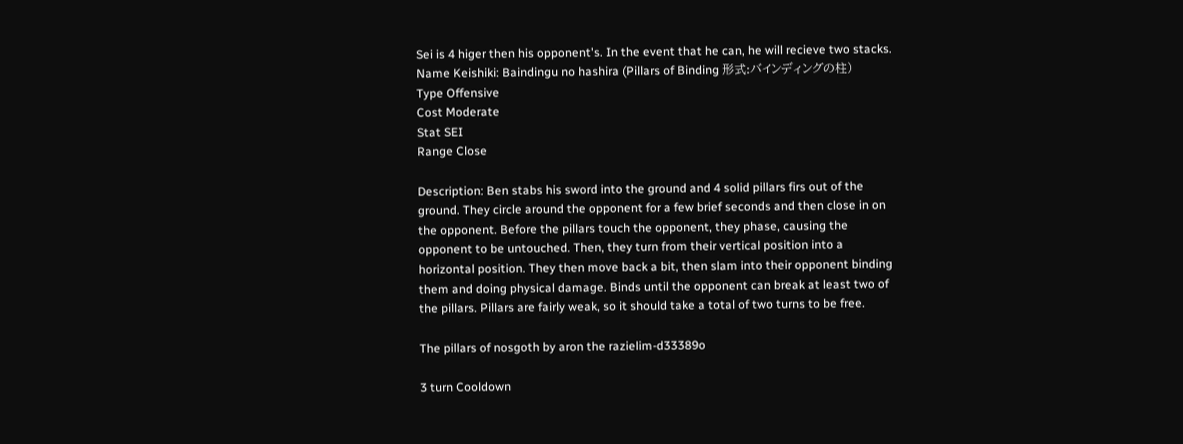Sei is 4 higer then his opponent's. In the event that he can, he will recieve two stacks.
Name Keishiki: Baindingu no hashira (Pillars of Binding 形式:バインディングの柱)
Type Offensive
Cost Moderate
Stat SEI
Range Close

Description: Ben stabs his sword into the ground and 4 solid pillars firs out of the ground. They circle around the opponent for a few brief seconds and then close in on the opponent. Before the pillars touch the opponent, they phase, causing the opponent to be untouched. Then, they turn from their vertical position into a horizontal position. They then move back a bit, then slam into their opponent binding them and doing physical damage. Binds until the opponent can break at least two of the pillars. Pillars are fairly weak, so it should take a total of two turns to be free.

The pillars of nosgoth by aron the razielim-d33389o

3 turn Cooldown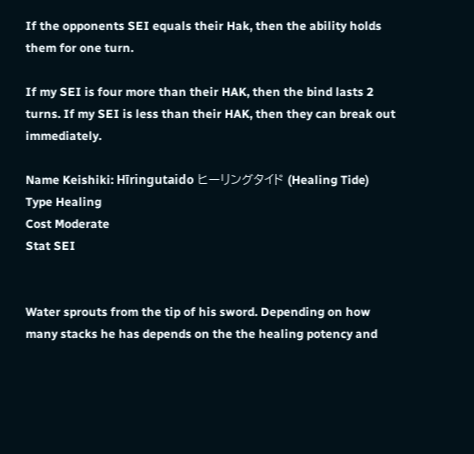If the opponents SEI equals their Hak, then the ability holds them for one turn.

If my SEI is four more than their HAK, then the bind lasts 2 turns. If my SEI is less than their HAK, then they can break out immediately.

Name Keishiki: Hīringutaido ヒーリングタイド (Healing Tide)
Type Healing
Cost Moderate
Stat SEI


Water sprouts from the tip of his sword. Depending on how many stacks he has depends on the the healing potency and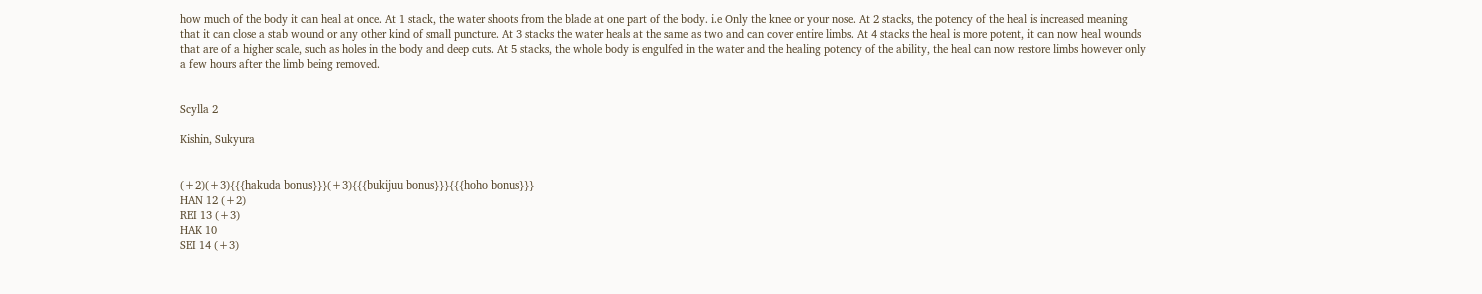how much of the body it can heal at once. At 1 stack, the water shoots from the blade at one part of the body. i.e Only the knee or your nose. At 2 stacks, the potency of the heal is increased meaning that it can close a stab wound or any other kind of small puncture. At 3 stacks the water heals at the same as two and can cover entire limbs. At 4 stacks the heal is more potent, it can now heal wounds that are of a higher scale, such as holes in the body and deep cuts. At 5 stacks, the whole body is engulfed in the water and the healing potency of the ability, the heal can now restore limbs however only a few hours after the limb being removed.


Scylla 2

Kishin, Sukyura


(+2)(+3){{{hakuda bonus}}}(+3){{{bukijuu bonus}}}{{{hoho bonus}}}
HAN 12 (+2)
REI 13 (+3)
HAK 10
SEI 14 (+3)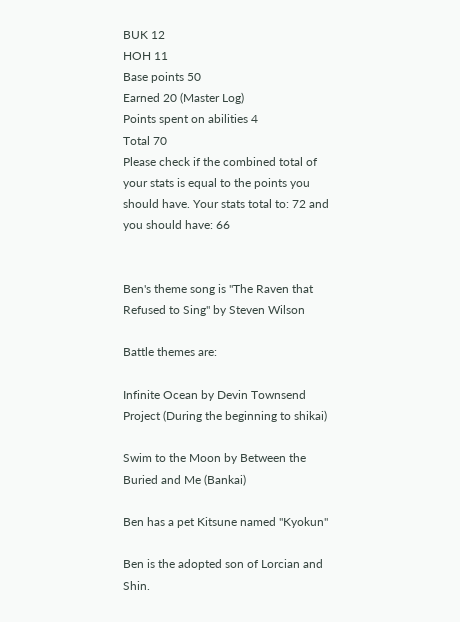BUK 12
HOH 11
Base points 50
Earned 20 (Master Log)
Points spent on abilities 4
Total 70
Please check if the combined total of your stats is equal to the points you should have. Your stats total to: 72 and you should have: 66


Ben's theme song is "The Raven that Refused to Sing" by Steven Wilson

Battle themes are:

Infinite Ocean by Devin Townsend Project (During the beginning to shikai)

Swim to the Moon by Between the Buried and Me (Bankai)

Ben has a pet Kitsune named "Kyokun"

Ben is the adopted son of Lorcian and Shin.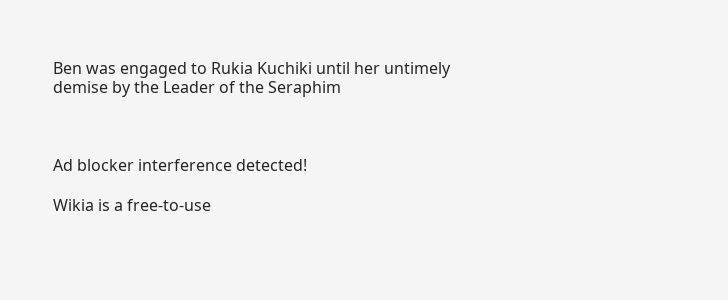Ben was engaged to Rukia Kuchiki until her untimely demise by the Leader of the Seraphim



Ad blocker interference detected!

Wikia is a free-to-use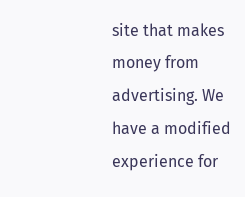site that makes money from advertising. We have a modified experience for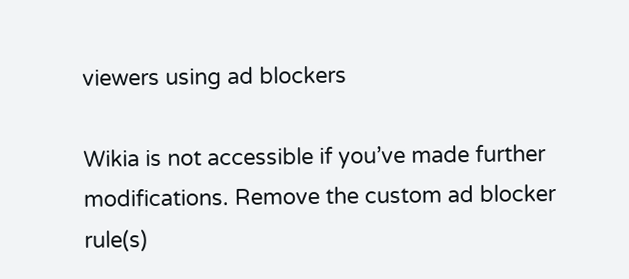viewers using ad blockers

Wikia is not accessible if you’ve made further modifications. Remove the custom ad blocker rule(s)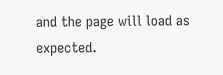and the page will load as expected.